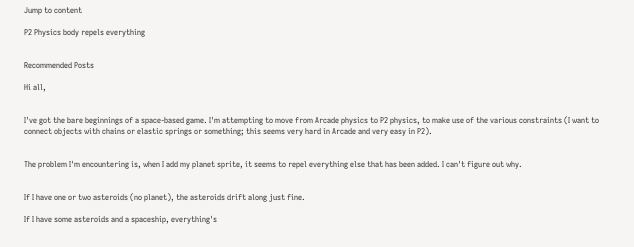Jump to content

P2 Physics body repels everything


Recommended Posts

Hi all,


I've got the bare beginnings of a space-based game. I'm attempting to move from Arcade physics to P2 physics, to make use of the various constraints (I want to connect objects with chains or elastic springs or something; this seems very hard in Arcade and very easy in P2).


The problem I'm encountering is, when I add my planet sprite, it seems to repel everything else that has been added. I can't figure out why.


If I have one or two asteroids (no planet), the asteroids drift along just fine.

If I have some asteroids and a spaceship, everything's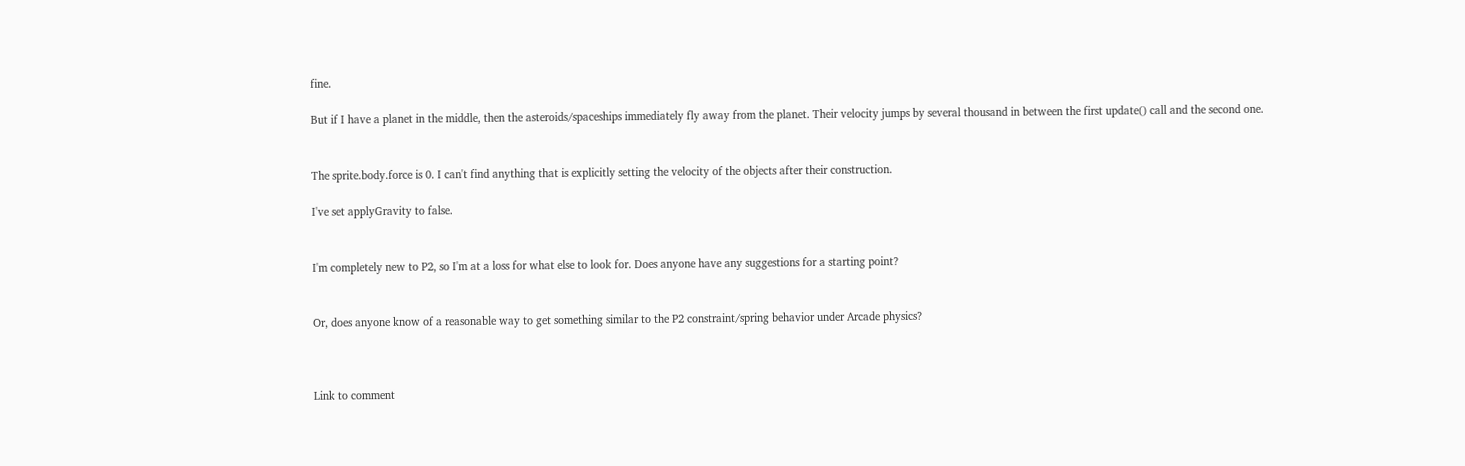fine.

But if I have a planet in the middle, then the asteroids/spaceships immediately fly away from the planet. Their velocity jumps by several thousand in between the first update() call and the second one.


The sprite.body.force is 0. I can't find anything that is explicitly setting the velocity of the objects after their construction.

I've set applyGravity to false.


I'm completely new to P2, so I'm at a loss for what else to look for. Does anyone have any suggestions for a starting point?


Or, does anyone know of a reasonable way to get something similar to the P2 constraint/spring behavior under Arcade physics?



Link to comment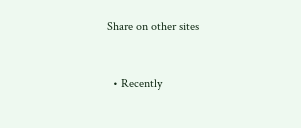Share on other sites


  • Recently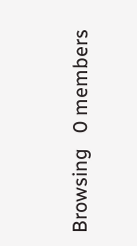Browsing   0 members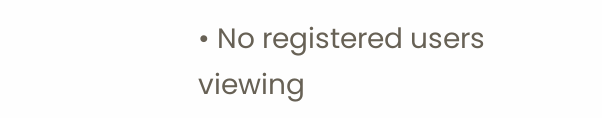• No registered users viewing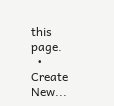this page.
  • Create New...